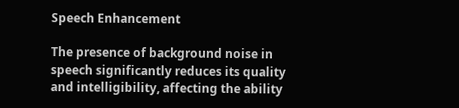Speech Enhancement

The presence of background noise in speech significantly reduces its quality and intelligibility, affecting the ability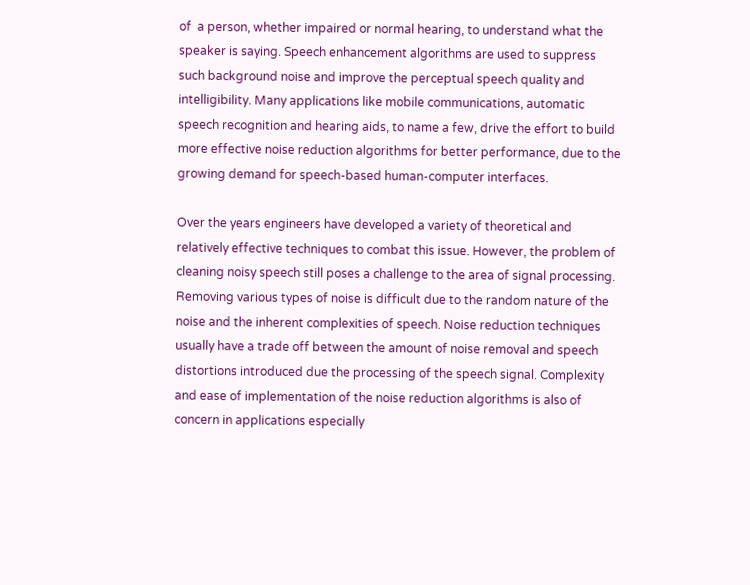of  a person, whether impaired or normal hearing, to understand what the speaker is saying. Speech enhancement algorithms are used to suppress such background noise and improve the perceptual speech quality and intelligibility. Many applications like mobile communications, automatic speech recognition and hearing aids, to name a few, drive the effort to build more effective noise reduction algorithms for better performance, due to the growing demand for speech-based human-computer interfaces.

Over the years engineers have developed a variety of theoretical and relatively effective techniques to combat this issue. However, the problem of cleaning noisy speech still poses a challenge to the area of signal processing. Removing various types of noise is difficult due to the random nature of the noise and the inherent complexities of speech. Noise reduction techniques usually have a trade off between the amount of noise removal and speech distortions introduced due the processing of the speech signal. Complexity and ease of implementation of the noise reduction algorithms is also of concern in applications especially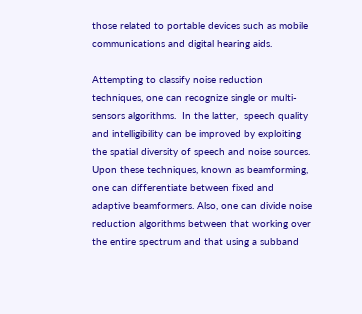those related to portable devices such as mobile communications and digital hearing aids.

Attempting to classify noise reduction techniques, one can recognize single or multi-sensors algorithms.  In the latter,  speech quality and intelligibility can be improved by exploiting the spatial diversity of speech and noise sources. Upon these techniques, known as beamforming, one can differentiate between fixed and adaptive beamformers. Also, one can divide noise reduction algorithms between that working over the entire spectrum and that using a subband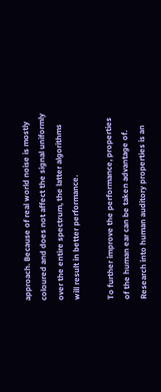approach. Because of real world noise is mostly coloured and does not affect the signal uniformly over the entire spectrum, the latter algorithms will result in better performance.

To further improve the performance, properties of the human ear can be taken advantage of. Research into human auditory properties is an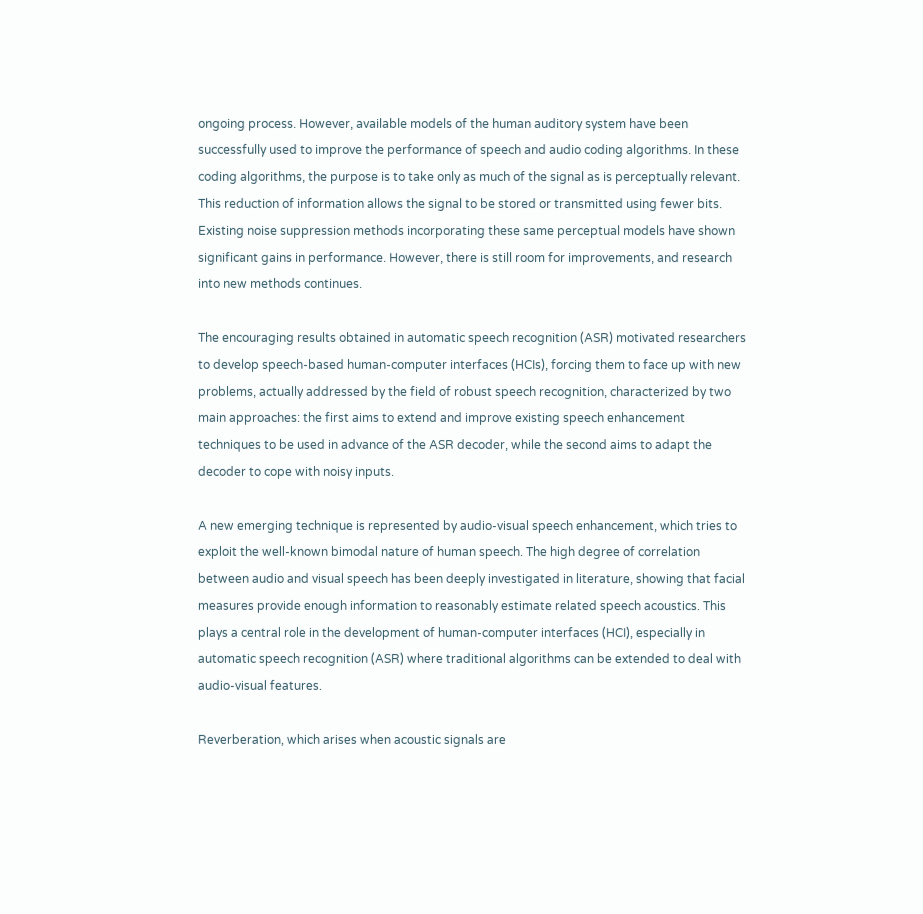ongoing process. However, available models of the human auditory system have been successfully used to improve the performance of speech and audio coding algorithms. In these coding algorithms, the purpose is to take only as much of the signal as is perceptually relevant. This reduction of information allows the signal to be stored or transmitted using fewer bits. Existing noise suppression methods incorporating these same perceptual models have shown significant gains in performance. However, there is still room for improvements, and research into new methods continues.

The encouraging results obtained in automatic speech recognition (ASR) motivated researchers to develop speech-based human-computer interfaces (HCIs), forcing them to face up with new problems, actually addressed by the field of robust speech recognition, characterized by two main approaches: the first aims to extend and improve existing speech enhancement techniques to be used in advance of the ASR decoder, while the second aims to adapt the decoder to cope with noisy inputs.

A new emerging technique is represented by audio-visual speech enhancement, which tries to exploit the well-known bimodal nature of human speech. The high degree of correlation between audio and visual speech has been deeply investigated in literature, showing that facial measures provide enough information to reasonably estimate related speech acoustics. This plays a central role in the development of human-computer interfaces (HCI), especially in automatic speech recognition (ASR) where traditional algorithms can be extended to deal with audio-visual features.

Reverberation, which arises when acoustic signals are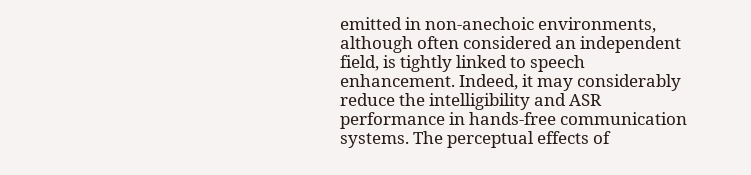emitted in non-anechoic environments, although often considered an independent field, is tightly linked to speech enhancement. Indeed, it may considerably reduce the intelligibility and ASR performance in hands-free communication systems. The perceptual effects of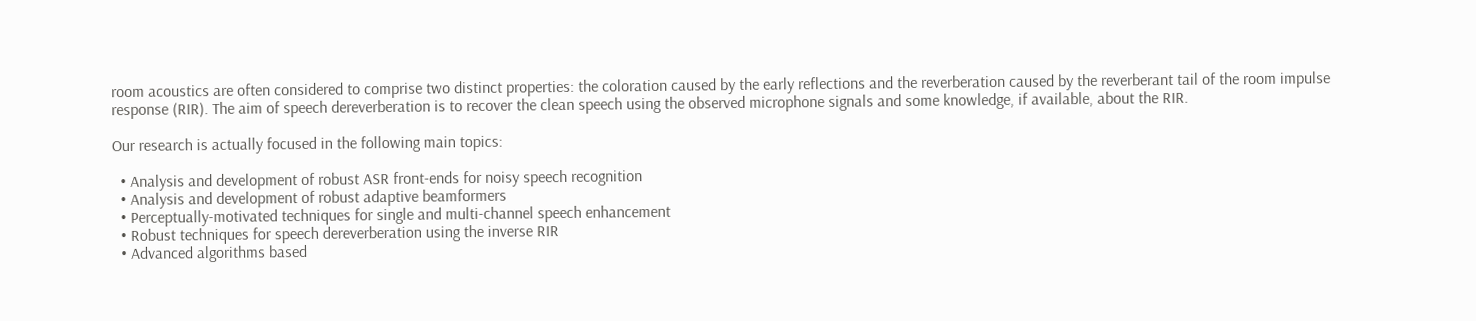room acoustics are often considered to comprise two distinct properties: the coloration caused by the early reflections and the reverberation caused by the reverberant tail of the room impulse response (RIR). The aim of speech dereverberation is to recover the clean speech using the observed microphone signals and some knowledge, if available, about the RIR.

Our research is actually focused in the following main topics:

  • Analysis and development of robust ASR front-ends for noisy speech recognition
  • Analysis and development of robust adaptive beamformers
  • Perceptually-motivated techniques for single and multi-channel speech enhancement
  • Robust techniques for speech dereverberation using the inverse RIR
  • Advanced algorithms based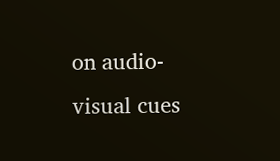on audio-visual cues